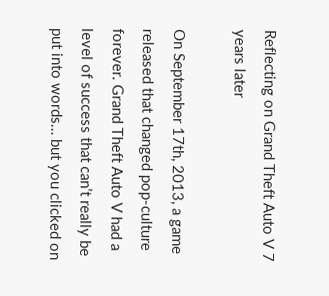Reflecting on Grand Theft Auto V 7 years later

On September 17th, 2013, a game released that changed pop-culture forever. Grand Theft Auto V had a level of success that can’t really be put into words… but you clicked on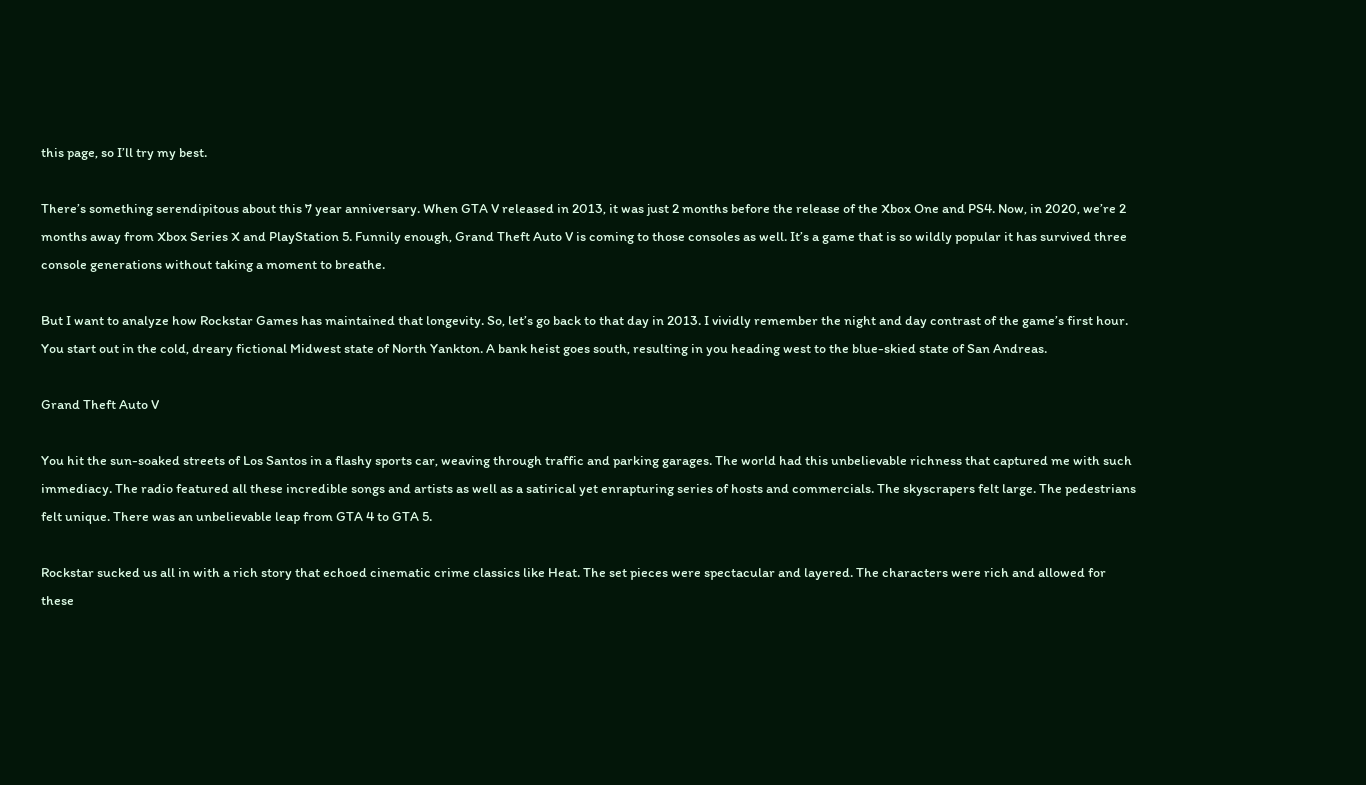this page, so I’ll try my best.

There’s something serendipitous about this 7 year anniversary. When GTA V released in 2013, it was just 2 months before the release of the Xbox One and PS4. Now, in 2020, we’re 2 months away from Xbox Series X and PlayStation 5. Funnily enough, Grand Theft Auto V is coming to those consoles as well. It’s a game that is so wildly popular it has survived three console generations without taking a moment to breathe.

But I want to analyze how Rockstar Games has maintained that longevity. So, let’s go back to that day in 2013. I vividly remember the night and day contrast of the game’s first hour. You start out in the cold, dreary fictional Midwest state of North Yankton. A bank heist goes south, resulting in you heading west to the blue-skied state of San Andreas.

Grand Theft Auto V

You hit the sun-soaked streets of Los Santos in a flashy sports car, weaving through traffic and parking garages. The world had this unbelievable richness that captured me with such immediacy. The radio featured all these incredible songs and artists as well as a satirical yet enrapturing series of hosts and commercials. The skyscrapers felt large. The pedestrians felt unique. There was an unbelievable leap from GTA 4 to GTA 5.

Rockstar sucked us all in with a rich story that echoed cinematic crime classics like Heat. The set pieces were spectacular and layered. The characters were rich and allowed for these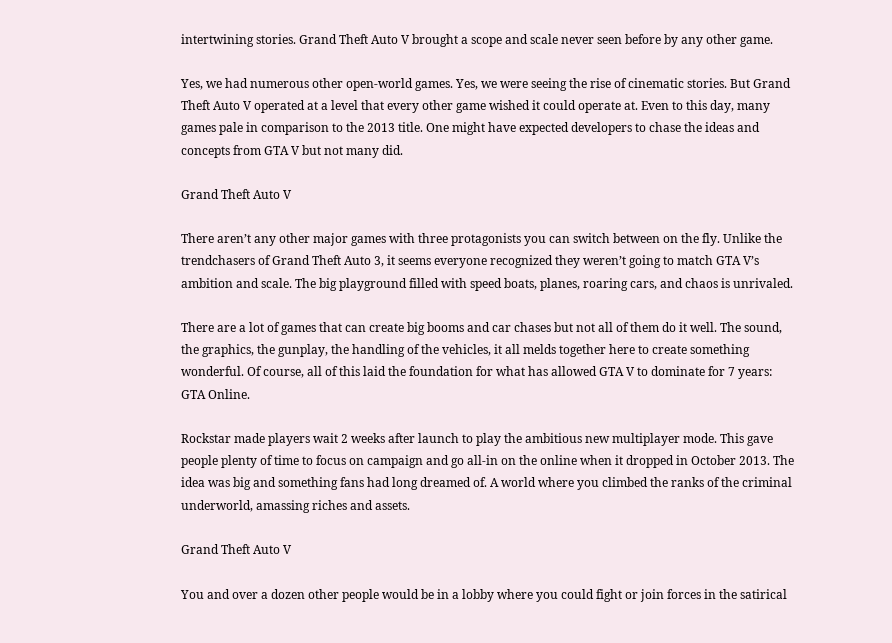intertwining stories. Grand Theft Auto V brought a scope and scale never seen before by any other game.

Yes, we had numerous other open-world games. Yes, we were seeing the rise of cinematic stories. But Grand Theft Auto V operated at a level that every other game wished it could operate at. Even to this day, many games pale in comparison to the 2013 title. One might have expected developers to chase the ideas and concepts from GTA V but not many did.

Grand Theft Auto V

There aren’t any other major games with three protagonists you can switch between on the fly. Unlike the trendchasers of Grand Theft Auto 3, it seems everyone recognized they weren’t going to match GTA V’s ambition and scale. The big playground filled with speed boats, planes, roaring cars, and chaos is unrivaled.

There are a lot of games that can create big booms and car chases but not all of them do it well. The sound, the graphics, the gunplay, the handling of the vehicles, it all melds together here to create something wonderful. Of course, all of this laid the foundation for what has allowed GTA V to dominate for 7 years: GTA Online.

Rockstar made players wait 2 weeks after launch to play the ambitious new multiplayer mode. This gave people plenty of time to focus on campaign and go all-in on the online when it dropped in October 2013. The idea was big and something fans had long dreamed of. A world where you climbed the ranks of the criminal underworld, amassing riches and assets.

Grand Theft Auto V

You and over a dozen other people would be in a lobby where you could fight or join forces in the satirical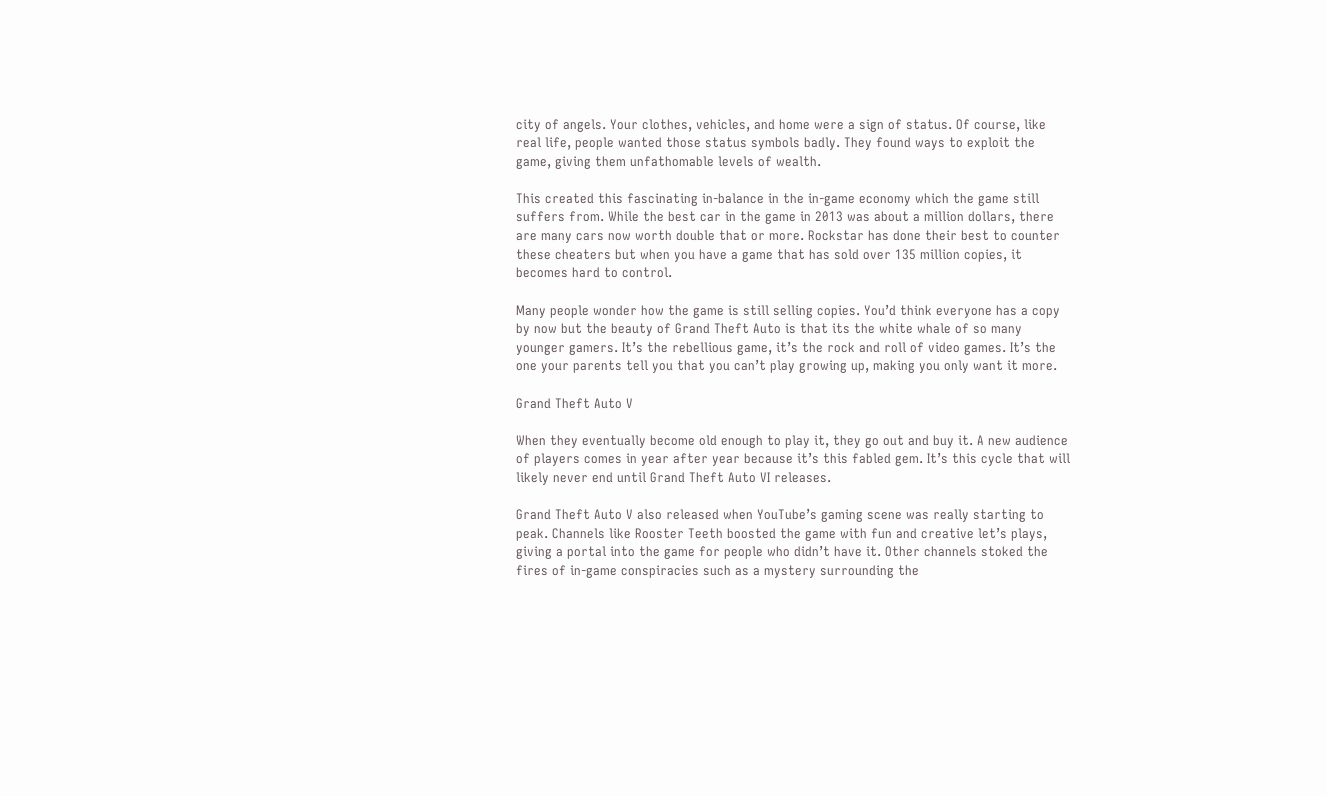city of angels. Your clothes, vehicles, and home were a sign of status. Of course, like real life, people wanted those status symbols badly. They found ways to exploit the game, giving them unfathomable levels of wealth.

This created this fascinating in-balance in the in-game economy which the game still suffers from. While the best car in the game in 2013 was about a million dollars, there are many cars now worth double that or more. Rockstar has done their best to counter these cheaters but when you have a game that has sold over 135 million copies, it becomes hard to control.

Many people wonder how the game is still selling copies. You’d think everyone has a copy by now but the beauty of Grand Theft Auto is that its the white whale of so many younger gamers. It’s the rebellious game, it’s the rock and roll of video games. It’s the one your parents tell you that you can’t play growing up, making you only want it more.

Grand Theft Auto V

When they eventually become old enough to play it, they go out and buy it. A new audience of players comes in year after year because it’s this fabled gem. It’s this cycle that will likely never end until Grand Theft Auto VI releases.

Grand Theft Auto V also released when YouTube’s gaming scene was really starting to peak. Channels like Rooster Teeth boosted the game with fun and creative let’s plays, giving a portal into the game for people who didn’t have it. Other channels stoked the fires of in-game conspiracies such as a mystery surrounding the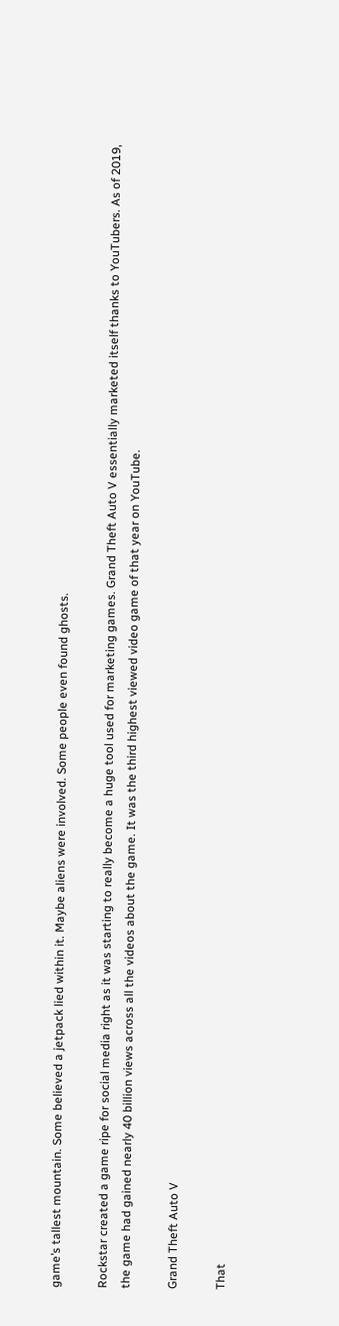game’s tallest mountain. Some believed a jetpack lied within it. Maybe aliens were involved. Some people even found ghosts.

Rockstar created a game ripe for social media right as it was starting to really become a huge tool used for marketing games. Grand Theft Auto V essentially marketed itself thanks to YouTubers. As of 2019, the game had gained nearly 40 billion views across all the videos about the game. It was the third highest viewed video game of that year on YouTube.

Grand Theft Auto V

That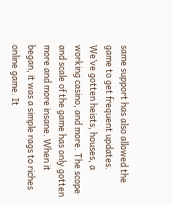same support has also allowed the game to get frequent updates. We’ve gotten heists, houses, a working casino, and more. The scope and scale of the game has only gotten more and more insane. When it began, it was a simple rags to riches online game. It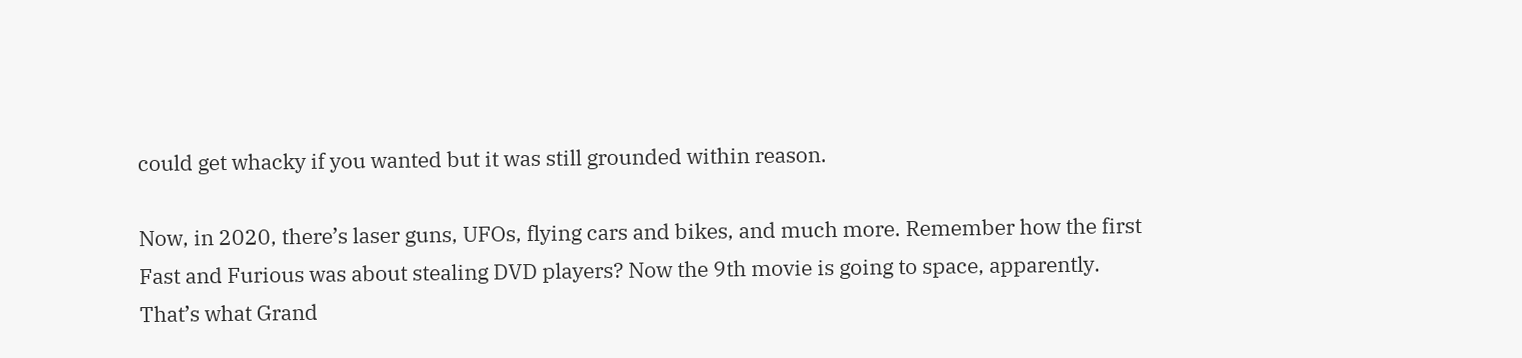could get whacky if you wanted but it was still grounded within reason.

Now, in 2020, there’s laser guns, UFOs, flying cars and bikes, and much more. Remember how the first Fast and Furious was about stealing DVD players? Now the 9th movie is going to space, apparently. That’s what Grand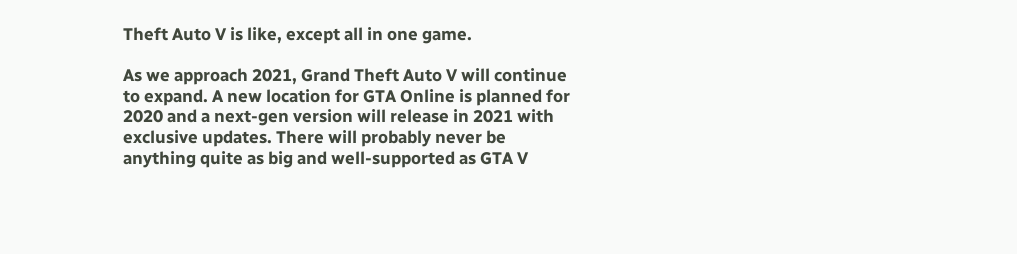Theft Auto V is like, except all in one game.

As we approach 2021, Grand Theft Auto V will continue to expand. A new location for GTA Online is planned for 2020 and a next-gen version will release in 2021 with exclusive updates. There will probably never be anything quite as big and well-supported as GTA V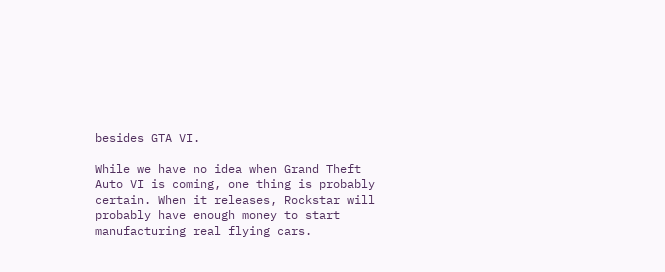besides GTA VI.

While we have no idea when Grand Theft Auto VI is coming, one thing is probably certain. When it releases, Rockstar will probably have enough money to start manufacturing real flying cars.